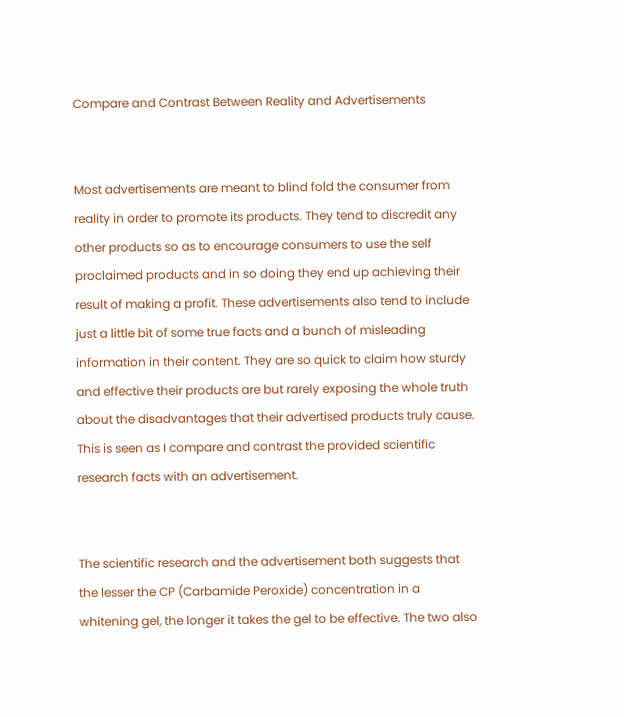Compare and Contrast Between Reality and Advertisements


Most advertisements are meant to blind fold the consumer from reality in order to promote its products. They tend to discredit any other products so as to encourage consumers to use the self proclaimed products and in so doing they end up achieving their result of making a profit. These advertisements also tend to include just a little bit of some true facts and a bunch of misleading information in their content. They are so quick to claim how sturdy and effective their products are but rarely exposing the whole truth about the disadvantages that their advertised products truly cause. This is seen as I compare and contrast the provided scientific research facts with an advertisement.


The scientific research and the advertisement both suggests that the lesser the CP (Carbamide Peroxide) concentration in a whitening gel, the longer it takes the gel to be effective. The two also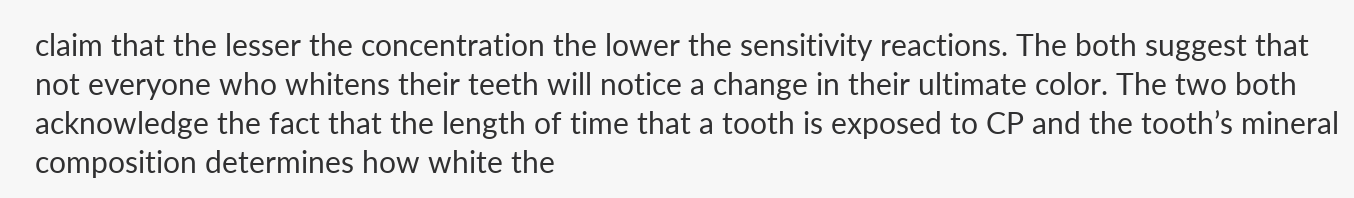claim that the lesser the concentration the lower the sensitivity reactions. The both suggest that not everyone who whitens their teeth will notice a change in their ultimate color. The two both acknowledge the fact that the length of time that a tooth is exposed to CP and the tooth’s mineral composition determines how white the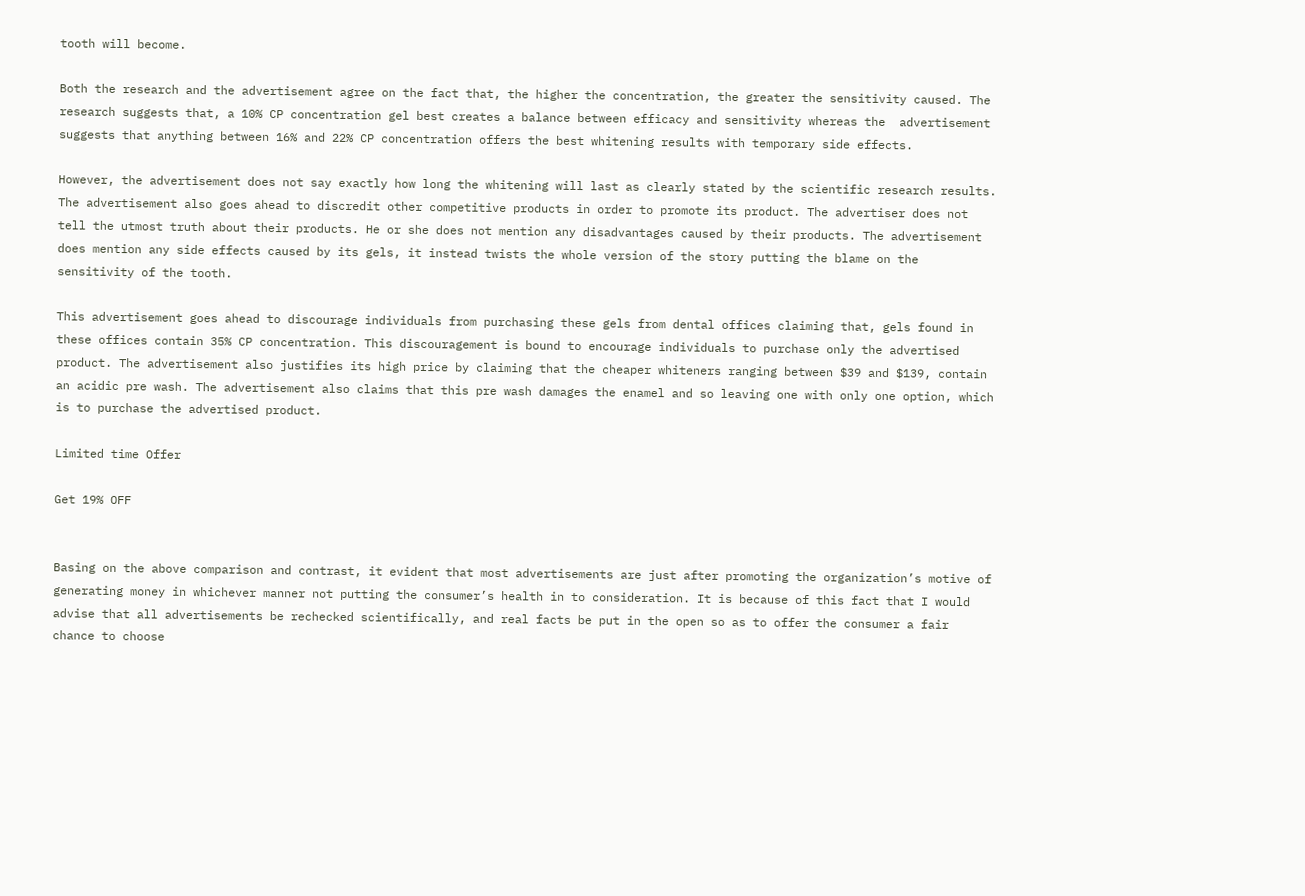tooth will become.

Both the research and the advertisement agree on the fact that, the higher the concentration, the greater the sensitivity caused. The research suggests that, a 10% CP concentration gel best creates a balance between efficacy and sensitivity whereas the  advertisement suggests that anything between 16% and 22% CP concentration offers the best whitening results with temporary side effects.

However, the advertisement does not say exactly how long the whitening will last as clearly stated by the scientific research results. The advertisement also goes ahead to discredit other competitive products in order to promote its product. The advertiser does not tell the utmost truth about their products. He or she does not mention any disadvantages caused by their products. The advertisement does mention any side effects caused by its gels, it instead twists the whole version of the story putting the blame on the sensitivity of the tooth.

This advertisement goes ahead to discourage individuals from purchasing these gels from dental offices claiming that, gels found in these offices contain 35% CP concentration. This discouragement is bound to encourage individuals to purchase only the advertised product. The advertisement also justifies its high price by claiming that the cheaper whiteners ranging between $39 and $139, contain an acidic pre wash. The advertisement also claims that this pre wash damages the enamel and so leaving one with only one option, which is to purchase the advertised product.

Limited time Offer

Get 19% OFF


Basing on the above comparison and contrast, it evident that most advertisements are just after promoting the organization’s motive of generating money in whichever manner not putting the consumer’s health in to consideration. It is because of this fact that I would advise that all advertisements be rechecked scientifically, and real facts be put in the open so as to offer the consumer a fair chance to choose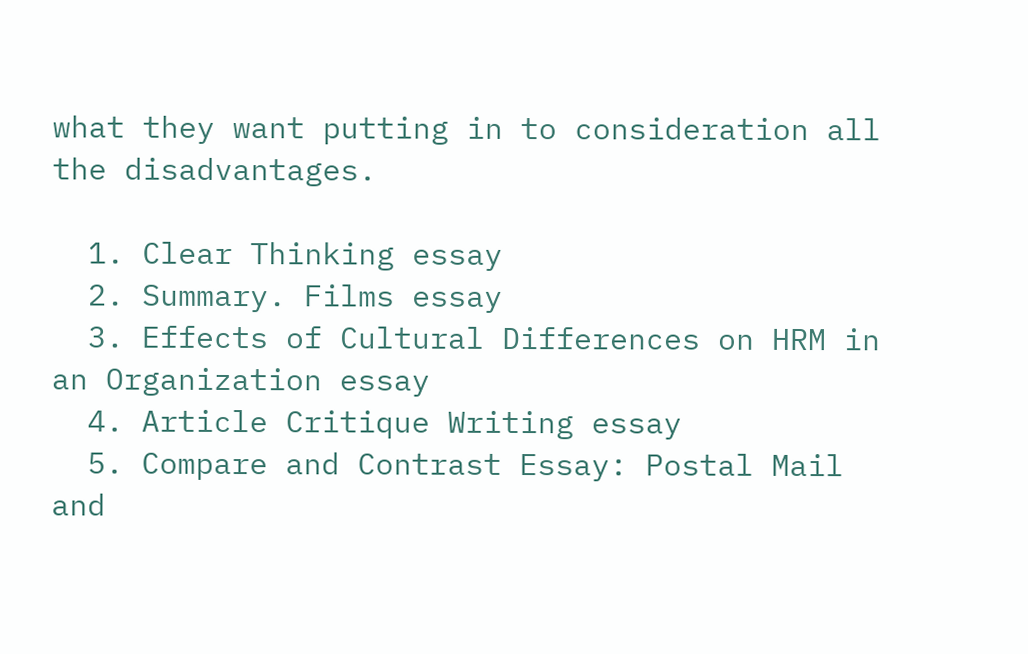what they want putting in to consideration all the disadvantages.

  1. Clear Thinking essay
  2. Summary. Films essay
  3. Effects of Cultural Differences on HRM in an Organization essay
  4. Article Critique Writing essay
  5. Compare and Contrast Essay: Postal Mail and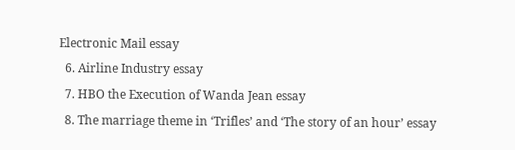Electronic Mail essay
  6. Airline Industry essay
  7. HBO the Execution of Wanda Jean essay
  8. The marriage theme in ‘Trifles’ and ‘The story of an hour’ essay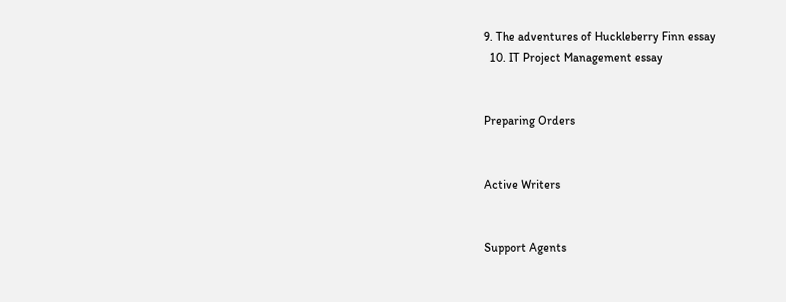9. The adventures of Huckleberry Finn essay
  10. IT Project Management essay


Preparing Orders


Active Writers


Support Agents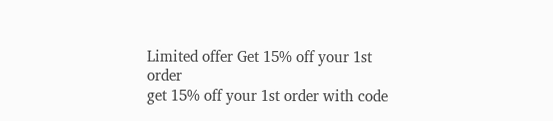Limited offer Get 15% off your 1st order
get 15% off your 1st order with code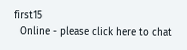first15
  Online - please click here to chat